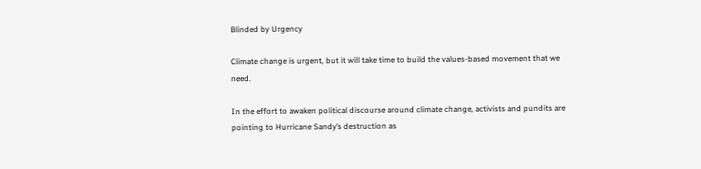Blinded by Urgency

Climate change is urgent, but it will take time to build the values-based movement that we need.

In the effort to awaken political discourse around climate change, activists and pundits are pointing to Hurricane Sandy’s destruction as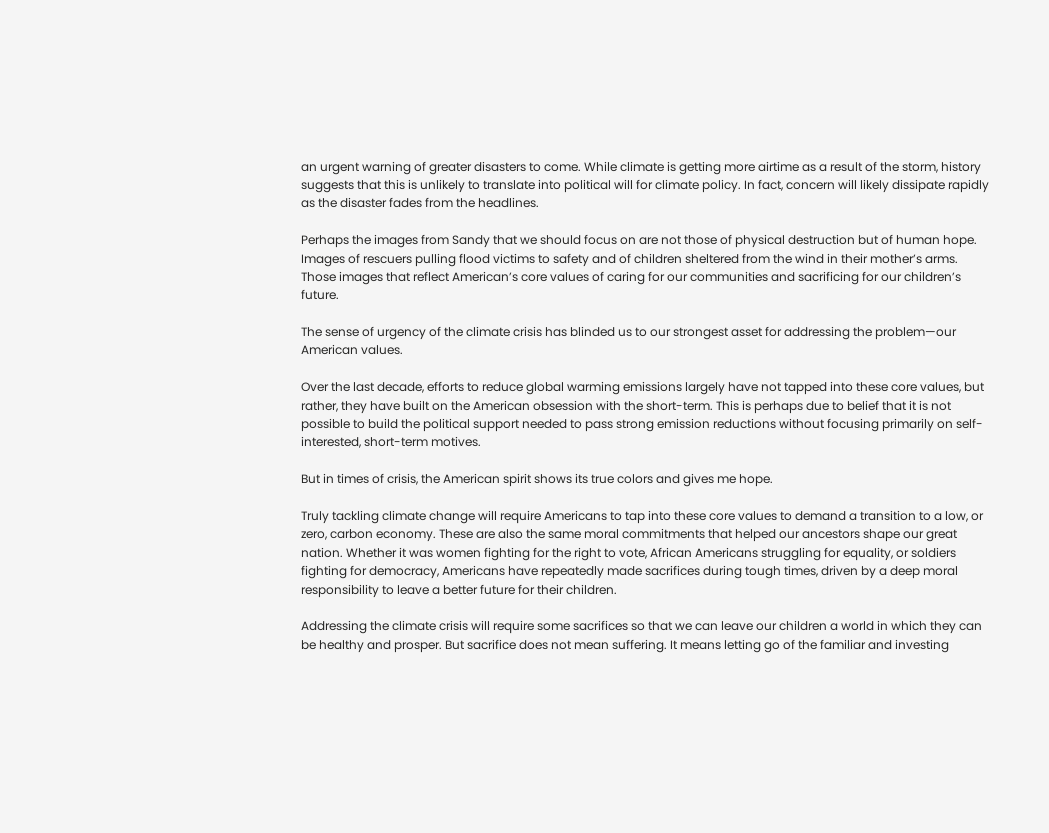an urgent warning of greater disasters to come. While climate is getting more airtime as a result of the storm, history suggests that this is unlikely to translate into political will for climate policy. In fact, concern will likely dissipate rapidly as the disaster fades from the headlines.

Perhaps the images from Sandy that we should focus on are not those of physical destruction but of human hope. Images of rescuers pulling flood victims to safety and of children sheltered from the wind in their mother’s arms. Those images that reflect American’s core values of caring for our communities and sacrificing for our children’s future.

The sense of urgency of the climate crisis has blinded us to our strongest asset for addressing the problem—our American values.

Over the last decade, efforts to reduce global warming emissions largely have not tapped into these core values, but rather, they have built on the American obsession with the short-term. This is perhaps due to belief that it is not possible to build the political support needed to pass strong emission reductions without focusing primarily on self-interested, short-term motives.

But in times of crisis, the American spirit shows its true colors and gives me hope.

Truly tackling climate change will require Americans to tap into these core values to demand a transition to a low, or zero, carbon economy. These are also the same moral commitments that helped our ancestors shape our great nation. Whether it was women fighting for the right to vote, African Americans struggling for equality, or soldiers fighting for democracy, Americans have repeatedly made sacrifices during tough times, driven by a deep moral responsibility to leave a better future for their children.

Addressing the climate crisis will require some sacrifices so that we can leave our children a world in which they can be healthy and prosper. But sacrifice does not mean suffering. It means letting go of the familiar and investing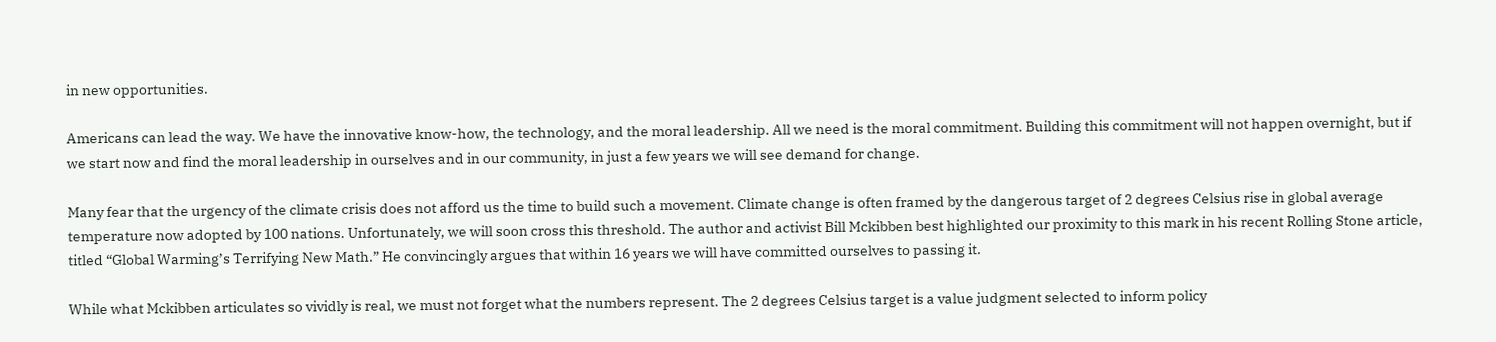in new opportunities.

Americans can lead the way. We have the innovative know-how, the technology, and the moral leadership. All we need is the moral commitment. Building this commitment will not happen overnight, but if we start now and find the moral leadership in ourselves and in our community, in just a few years we will see demand for change.

Many fear that the urgency of the climate crisis does not afford us the time to build such a movement. Climate change is often framed by the dangerous target of 2 degrees Celsius rise in global average temperature now adopted by 100 nations. Unfortunately, we will soon cross this threshold. The author and activist Bill Mckibben best highlighted our proximity to this mark in his recent Rolling Stone article, titled “Global Warming’s Terrifying New Math.” He convincingly argues that within 16 years we will have committed ourselves to passing it.

While what Mckibben articulates so vividly is real, we must not forget what the numbers represent. The 2 degrees Celsius target is a value judgment selected to inform policy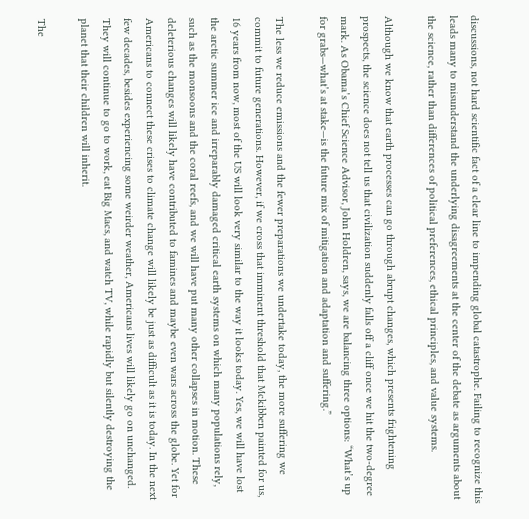discussions, not hard scientific fact of a clear line to impending global catastrophe. Failing to recognize this leads many to misunderstand the underlying disagreements at the center of the debate as arguments about the science, rather than differences of political preferences, ethical principles, and value systems.

Although we know that earth processes can go through abrupt changes, which presents frightening prospects, the science does not tell us that civilization suddenly falls off a cliff once we hit the two-degree mark. As Obama’s Chief Science Advisor, John Holdren, says, we are balancing three options: “What’s up for grabs—what’s at stake—is the future mix of mitigation and adaptation and suffering.”

The less we reduce emissions and the fewer preparations we undertake today, the more suffering we commit to future generations. However, if we cross that imminent threshold that Mckibben painted for us, 16 years from now, most of the US will look very similar to the way it looks today. Yes, we will have lost the arctic summer ice and irreparably damaged critical earth systems on which many populations rely, such as the monsoons and the coral reefs, and we will have put many other collapses in motion. These deleterious changes will likely have contributed to famines and maybe even wars across the globe. Yet for Americans to connect these crises to climate change will likely be just as difficult as it is today. In the next few decades, besides experiencing some weirder weather, Americans lives will likely go on unchanged. They will continue to go to work, eat Big Macs, and watch TV, while rapidly but silently destroying the planet that their children will inherit.

The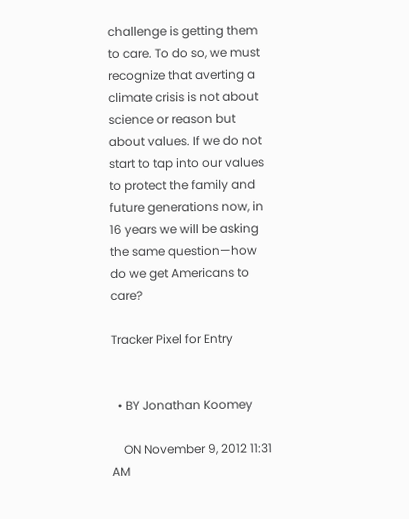challenge is getting them to care. To do so, we must recognize that averting a climate crisis is not about science or reason but about values. If we do not start to tap into our values to protect the family and future generations now, in 16 years we will be asking the same question—how do we get Americans to care?

Tracker Pixel for Entry


  • BY Jonathan Koomey

    ON November 9, 2012 11:31 AM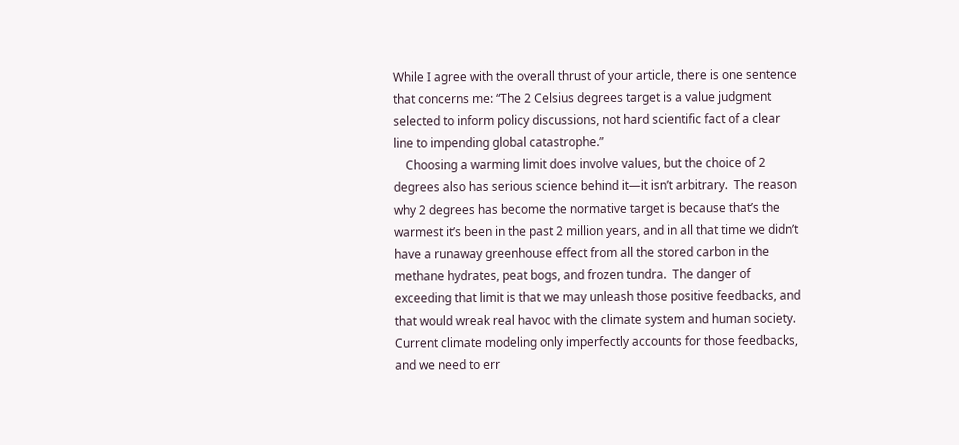While I agree with the overall thrust of your article, there is one sentence that concerns me: “The 2 Celsius degrees target is a value judgment selected to inform policy discussions, not hard scientific fact of a clear line to impending global catastrophe.”
    Choosing a warming limit does involve values, but the choice of 2 degrees also has serious science behind it—it isn’t arbitrary.  The reason why 2 degrees has become the normative target is because that’s the warmest it’s been in the past 2 million years, and in all that time we didn’t have a runaway greenhouse effect from all the stored carbon in the methane hydrates, peat bogs, and frozen tundra.  The danger of exceeding that limit is that we may unleash those positive feedbacks, and that would wreak real havoc with the climate system and human society.  Current climate modeling only imperfectly accounts for those feedbacks, and we need to err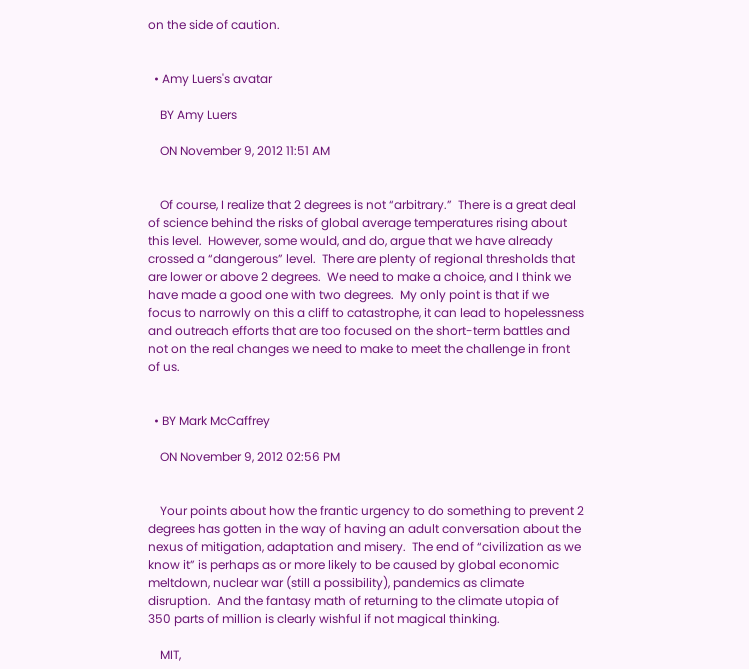on the side of caution.


  • Amy Luers's avatar

    BY Amy Luers

    ON November 9, 2012 11:51 AM


    Of course, I realize that 2 degrees is not “arbitrary.”  There is a great deal of science behind the risks of global average temperatures rising about this level.  However, some would, and do, argue that we have already crossed a “dangerous” level.  There are plenty of regional thresholds that are lower or above 2 degrees.  We need to make a choice, and I think we have made a good one with two degrees.  My only point is that if we focus to narrowly on this a cliff to catastrophe, it can lead to hopelessness and outreach efforts that are too focused on the short-term battles and not on the real changes we need to make to meet the challenge in front of us.


  • BY Mark McCaffrey

    ON November 9, 2012 02:56 PM


    Your points about how the frantic urgency to do something to prevent 2 degrees has gotten in the way of having an adult conversation about the nexus of mitigation, adaptation and misery.  The end of “civilization as we know it” is perhaps as or more likely to be caused by global economic meltdown, nuclear war (still a possibility), pandemics as climate disruption.  And the fantasy math of returning to the climate utopia of 350 parts of million is clearly wishful if not magical thinking.

    MIT,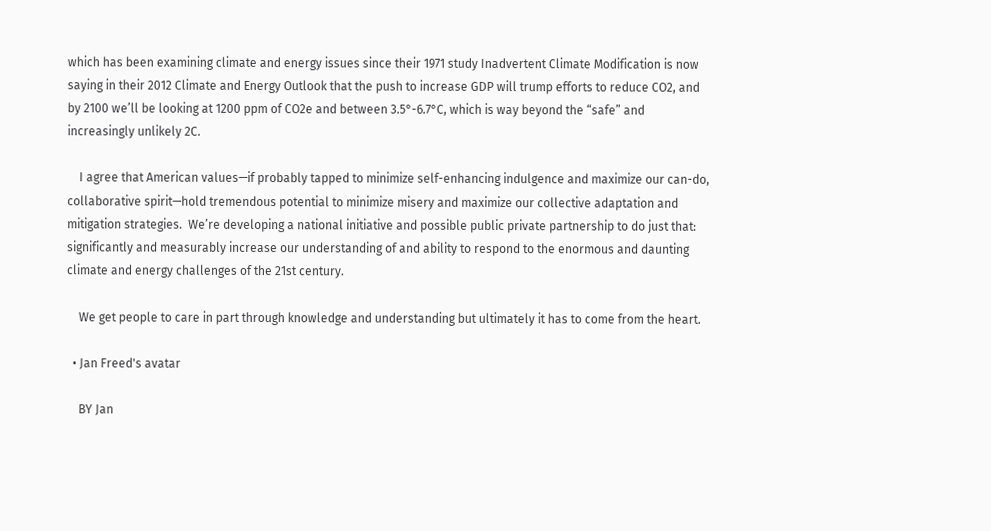which has been examining climate and energy issues since their 1971 study Inadvertent Climate Modification is now saying in their 2012 Climate and Energy Outlook that the push to increase GDP will trump efforts to reduce CO2, and by 2100 we’ll be looking at 1200 ppm of CO2e and between 3.5°-6.7°C, which is way beyond the “safe” and increasingly unlikely 2C.

    I agree that American values—if probably tapped to minimize self-enhancing indulgence and maximize our can-do, collaborative spirit—hold tremendous potential to minimize misery and maximize our collective adaptation and mitigation strategies.  We’re developing a national initiative and possible public private partnership to do just that: significantly and measurably increase our understanding of and ability to respond to the enormous and daunting climate and energy challenges of the 21st century.

    We get people to care in part through knowledge and understanding but ultimately it has to come from the heart.

  • Jan Freed's avatar

    BY Jan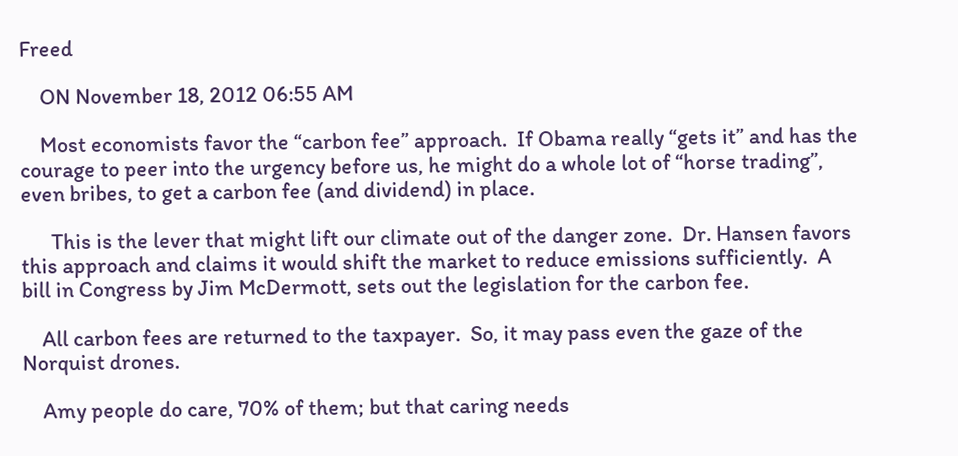Freed

    ON November 18, 2012 06:55 AM

    Most economists favor the “carbon fee” approach.  If Obama really “gets it” and has the courage to peer into the urgency before us, he might do a whole lot of “horse trading”, even bribes, to get a carbon fee (and dividend) in place.

      This is the lever that might lift our climate out of the danger zone.  Dr. Hansen favors this approach and claims it would shift the market to reduce emissions sufficiently.  A bill in Congress by Jim McDermott, sets out the legislation for the carbon fee.

    All carbon fees are returned to the taxpayer.  So, it may pass even the gaze of the Norquist drones.

    Amy people do care, 70% of them; but that caring needs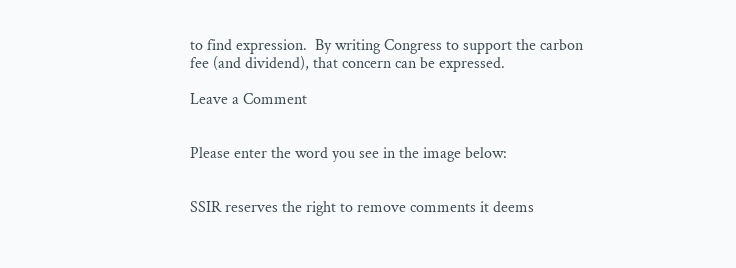to find expression.  By writing Congress to support the carbon fee (and dividend), that concern can be expressed.

Leave a Comment


Please enter the word you see in the image below:


SSIR reserves the right to remove comments it deems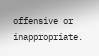offensive or inappropriate.